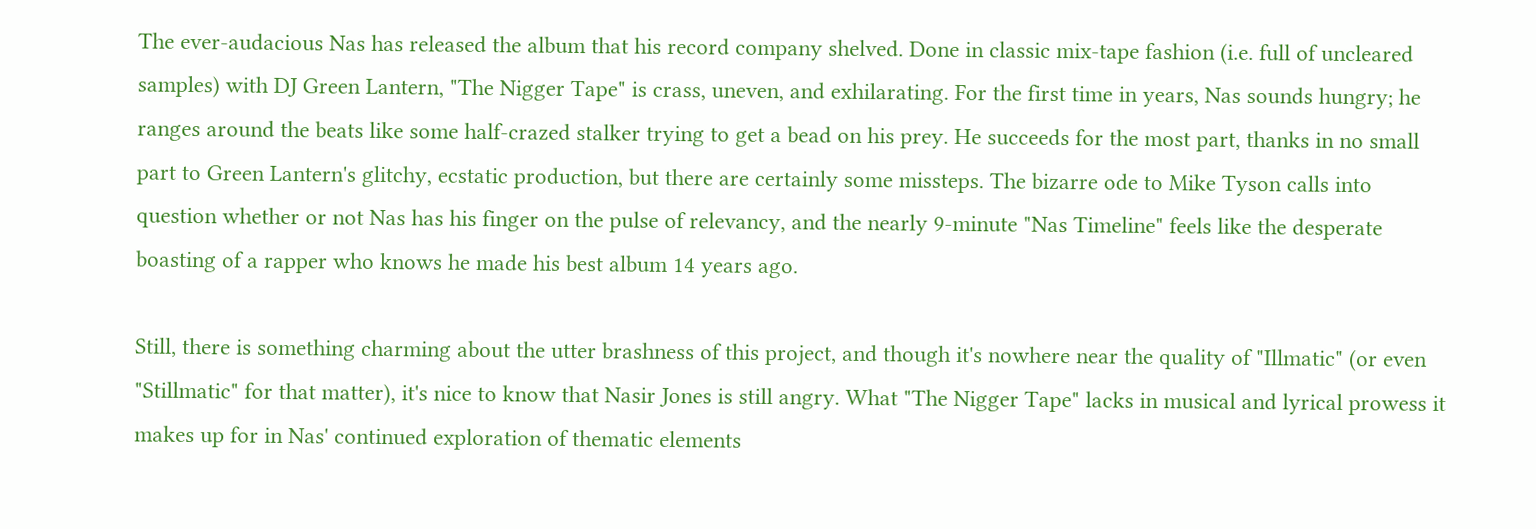The ever-audacious Nas has released the album that his record company shelved. Done in classic mix-tape fashion (i.e. full of uncleared samples) with DJ Green Lantern, "The Nigger Tape" is crass, uneven, and exhilarating. For the first time in years, Nas sounds hungry; he ranges around the beats like some half-crazed stalker trying to get a bead on his prey. He succeeds for the most part, thanks in no small part to Green Lantern's glitchy, ecstatic production, but there are certainly some missteps. The bizarre ode to Mike Tyson calls into question whether or not Nas has his finger on the pulse of relevancy, and the nearly 9-minute "Nas Timeline" feels like the desperate boasting of a rapper who knows he made his best album 14 years ago.

Still, there is something charming about the utter brashness of this project, and though it's nowhere near the quality of "Illmatic" (or even "Stillmatic" for that matter), it's nice to know that Nasir Jones is still angry. What "The Nigger Tape" lacks in musical and lyrical prowess it makes up for in Nas' continued exploration of thematic elements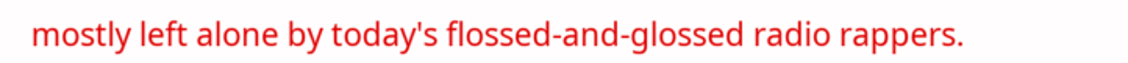mostly left alone by today's flossed-and-glossed radio rappers.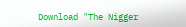Download "The Nigger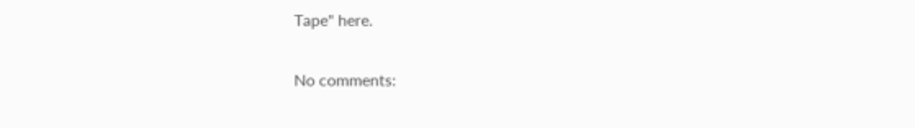Tape" here.

No comments: